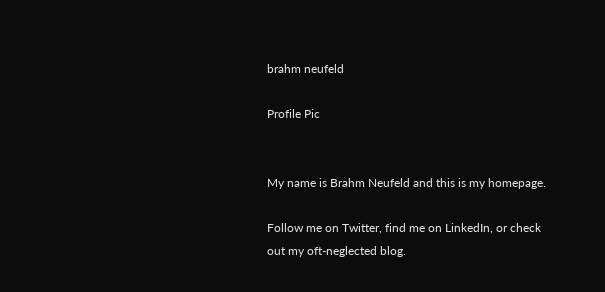brahm neufeld

Profile Pic


My name is Brahm Neufeld and this is my homepage.

Follow me on Twitter, find me on LinkedIn, or check out my oft-neglected blog.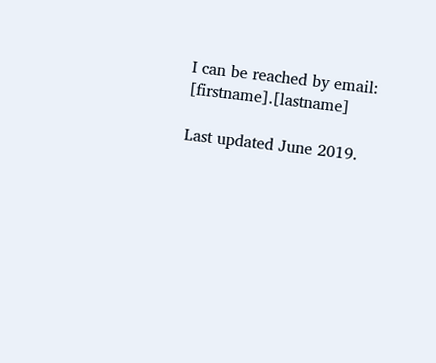I can be reached by email: [firstname].[lastname]

Last updated June 2019.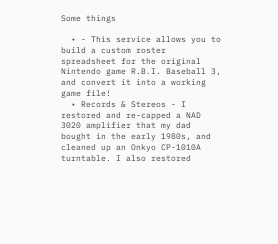Some things

  • - This service allows you to build a custom roster spreadsheet for the original Nintendo game R.B.I. Baseball 3, and convert it into a working game file!
  • Records & Stereos - I restored and re-capped a NAD 3020 amplifier that my dad bought in the early 1980s, and cleaned up an Onkyo CP-1010A turntable. I also restored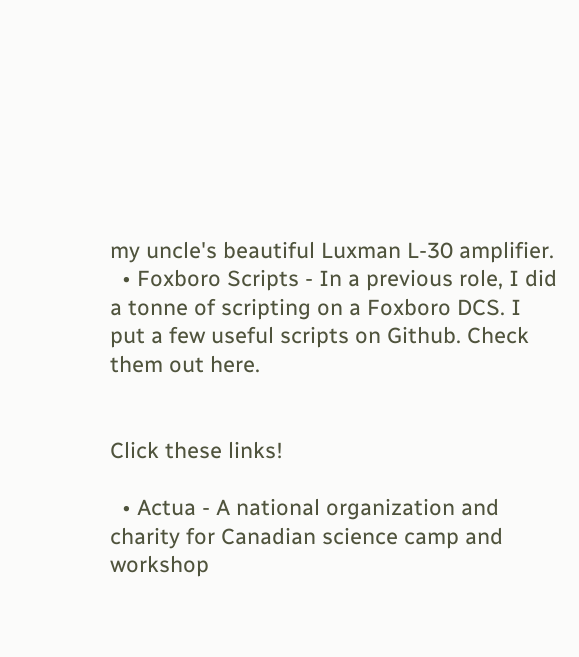my uncle's beautiful Luxman L-30 amplifier.
  • Foxboro Scripts - In a previous role, I did a tonne of scripting on a Foxboro DCS. I put a few useful scripts on Github. Check them out here.


Click these links!

  • Actua - A national organization and charity for Canadian science camp and workshop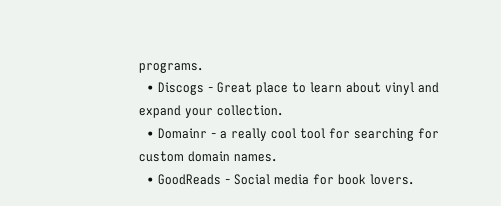programs.
  • Discogs - Great place to learn about vinyl and expand your collection.
  • Domainr - a really cool tool for searching for custom domain names.
  • GoodReads - Social media for book lovers.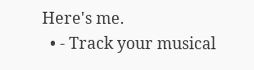Here's me.
  • - Track your musical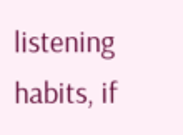listening habits, if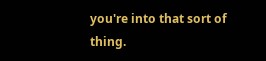you're into that sort of thing.